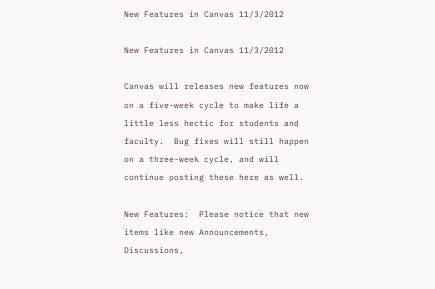New Features in Canvas 11/3/2012

New Features in Canvas 11/3/2012

Canvas will releases new features now on a five-week cycle to make life a little less hectic for students and faculty.  Bug fixes will still happen on a three-week cycle, and will continue posting these here as well.

New Features:  Please notice that new items like new Announcements, Discussions,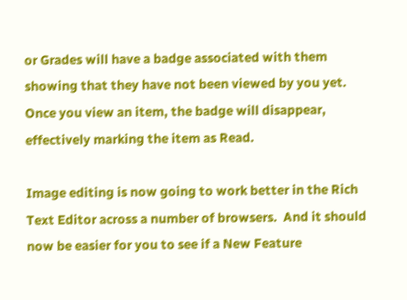or Grades will have a badge associated with them showing that they have not been viewed by you yet.  Once you view an item, the badge will disappear, effectively marking the item as Read.

Image editing is now going to work better in the Rich Text Editor across a number of browsers.  And it should now be easier for you to see if a New Feature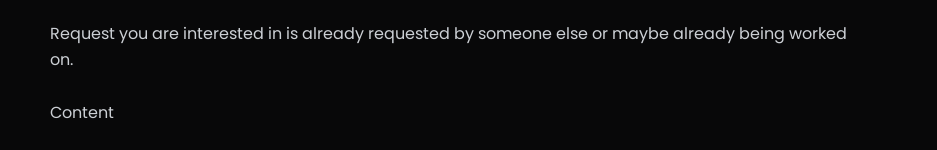Request you are interested in is already requested by someone else or maybe already being worked on.

Content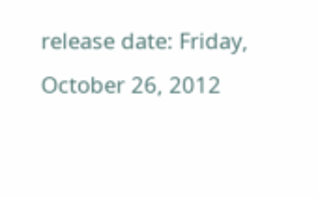release date: Friday, October 26, 2012